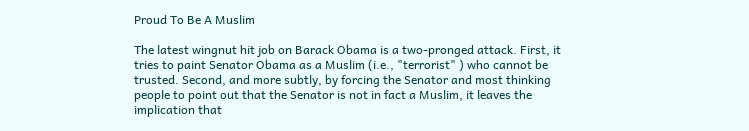Proud To Be A Muslim

The latest wingnut hit job on Barack Obama is a two-pronged attack. First, it tries to paint Senator Obama as a Muslim (i.e., "terrorist" ) who cannot be trusted. Second, and more subtly, by forcing the Senator and most thinking people to point out that the Senator is not in fact a Muslim, it leaves the implication that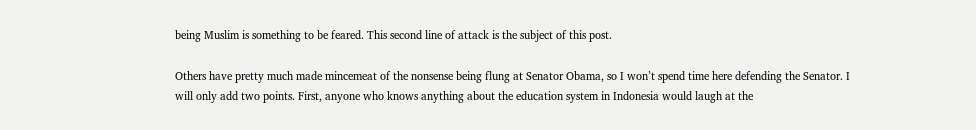being Muslim is something to be feared. This second line of attack is the subject of this post.

Others have pretty much made mincemeat of the nonsense being flung at Senator Obama, so I won’t spend time here defending the Senator. I will only add two points. First, anyone who knows anything about the education system in Indonesia would laugh at the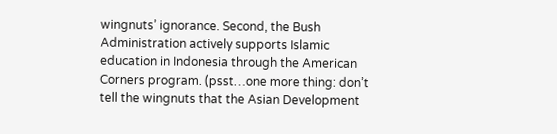wingnuts’ ignorance. Second, the Bush Administration actively supports Islamic education in Indonesia through the American Corners program. (psst…one more thing: don’t tell the wingnuts that the Asian Development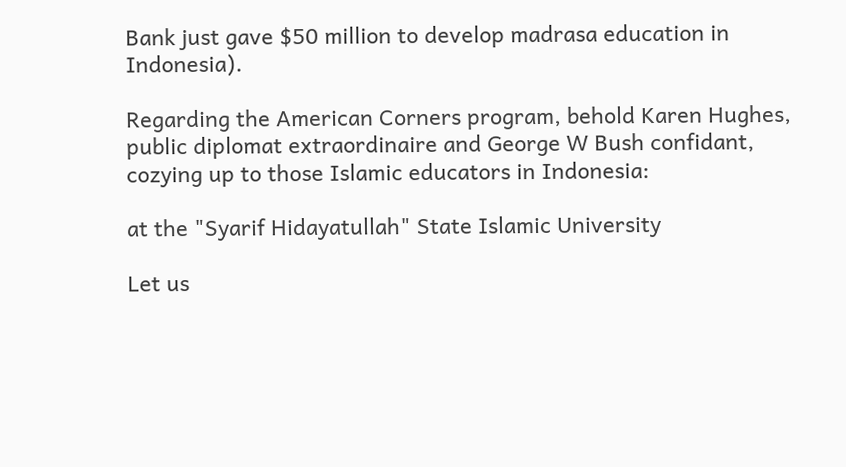Bank just gave $50 million to develop madrasa education in Indonesia).

Regarding the American Corners program, behold Karen Hughes, public diplomat extraordinaire and George W Bush confidant, cozying up to those Islamic educators in Indonesia:

at the "Syarif Hidayatullah" State Islamic University

Let us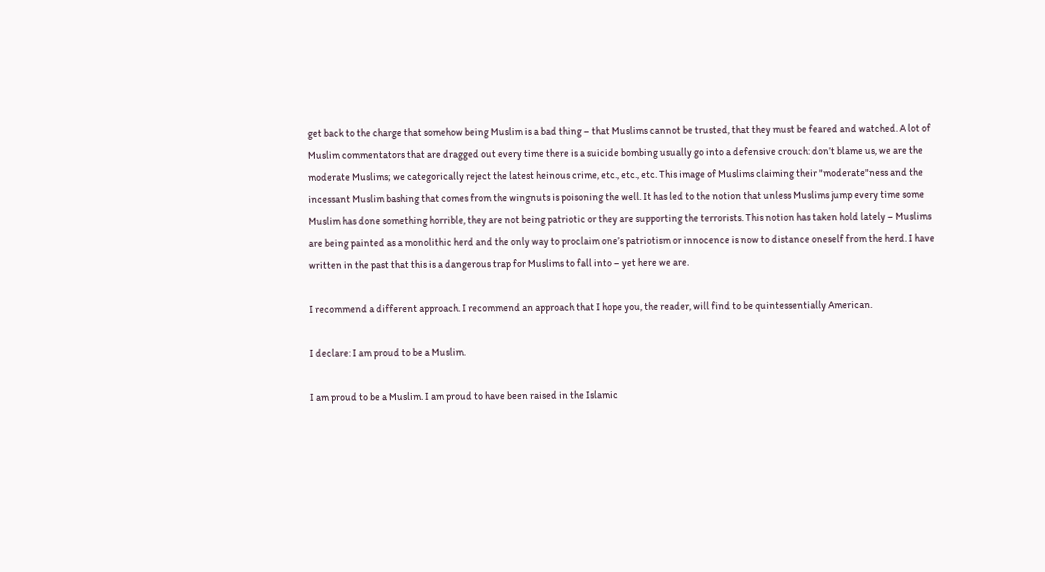get back to the charge that somehow being Muslim is a bad thing – that Muslims cannot be trusted, that they must be feared and watched. A lot of Muslim commentators that are dragged out every time there is a suicide bombing usually go into a defensive crouch: don’t blame us, we are the moderate Muslims; we categorically reject the latest heinous crime, etc., etc., etc. This image of Muslims claiming their "moderate"ness and the incessant Muslim bashing that comes from the wingnuts is poisoning the well. It has led to the notion that unless Muslims jump every time some Muslim has done something horrible, they are not being patriotic or they are supporting the terrorists. This notion has taken hold lately – Muslims are being painted as a monolithic herd and the only way to proclaim one’s patriotism or innocence is now to distance oneself from the herd. I have written in the past that this is a dangerous trap for Muslims to fall into – yet here we are.

I recommend a different approach. I recommend an approach that I hope you, the reader, will find to be quintessentially American.

I declare: I am proud to be a Muslim.

I am proud to be a Muslim. I am proud to have been raised in the Islamic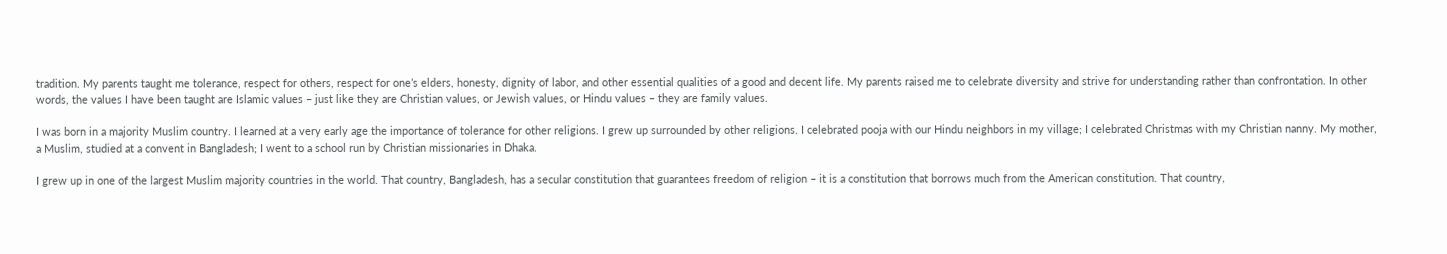tradition. My parents taught me tolerance, respect for others, respect for one’s elders, honesty, dignity of labor, and other essential qualities of a good and decent life. My parents raised me to celebrate diversity and strive for understanding rather than confrontation. In other words, the values I have been taught are Islamic values – just like they are Christian values, or Jewish values, or Hindu values – they are family values.

I was born in a majority Muslim country. I learned at a very early age the importance of tolerance for other religions. I grew up surrounded by other religions. I celebrated pooja with our Hindu neighbors in my village; I celebrated Christmas with my Christian nanny. My mother, a Muslim, studied at a convent in Bangladesh; I went to a school run by Christian missionaries in Dhaka.

I grew up in one of the largest Muslim majority countries in the world. That country, Bangladesh, has a secular constitution that guarantees freedom of religion – it is a constitution that borrows much from the American constitution. That country,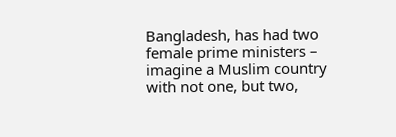Bangladesh, has had two female prime ministers – imagine a Muslim country with not one, but two,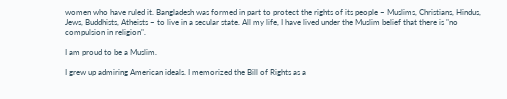women who have ruled it. Bangladesh was formed in part to protect the rights of its people – Muslims, Christians, Hindus, Jews, Buddhists, Atheists – to live in a secular state. All my life, I have lived under the Muslim belief that there is "no compulsion in religion".

I am proud to be a Muslim.

I grew up admiring American ideals. I memorized the Bill of Rights as a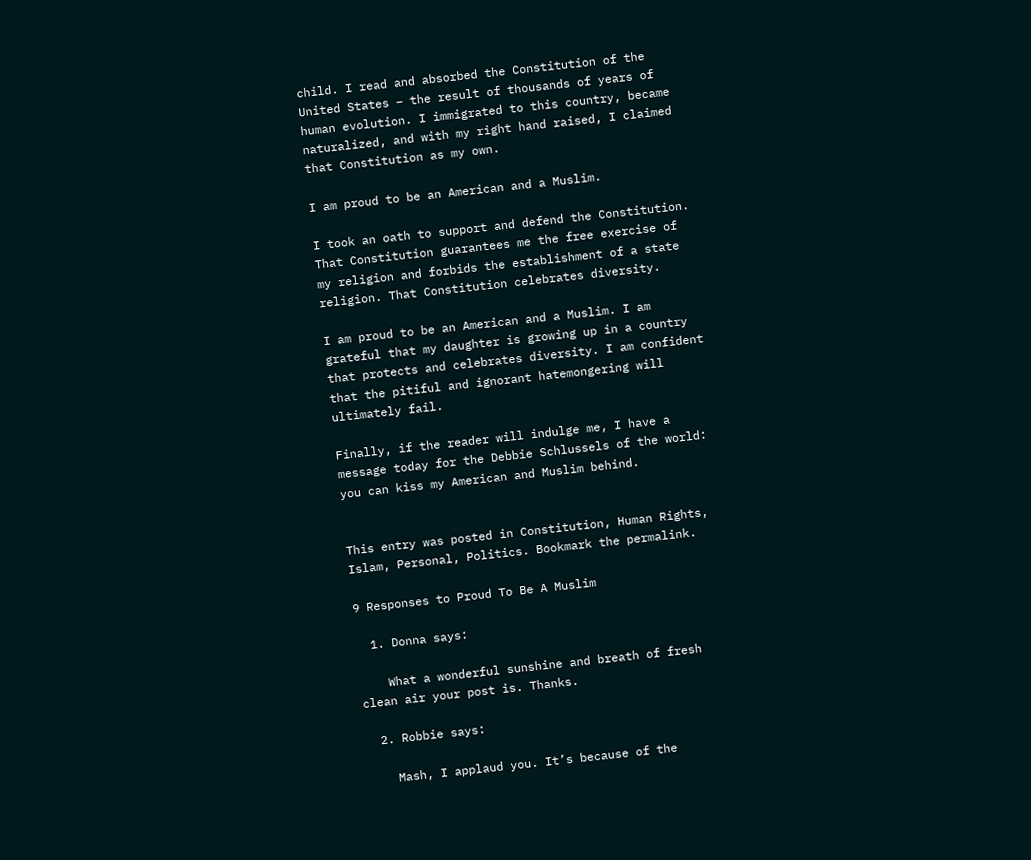child. I read and absorbed the Constitution of the United States – the result of thousands of years of human evolution. I immigrated to this country, became naturalized, and with my right hand raised, I claimed that Constitution as my own.

I am proud to be an American and a Muslim.

I took an oath to support and defend the Constitution. That Constitution guarantees me the free exercise of my religion and forbids the establishment of a state religion. That Constitution celebrates diversity.

I am proud to be an American and a Muslim. I am grateful that my daughter is growing up in a country that protects and celebrates diversity. I am confident that the pitiful and ignorant hatemongering will ultimately fail.

Finally, if the reader will indulge me, I have a message today for the Debbie Schlussels of the world: you can kiss my American and Muslim behind.


This entry was posted in Constitution, Human Rights, Islam, Personal, Politics. Bookmark the permalink.

9 Responses to Proud To Be A Muslim

  1. Donna says:

    What a wonderful sunshine and breath of fresh clean air your post is. Thanks.

  2. Robbie says:

    Mash, I applaud you. It’s because of the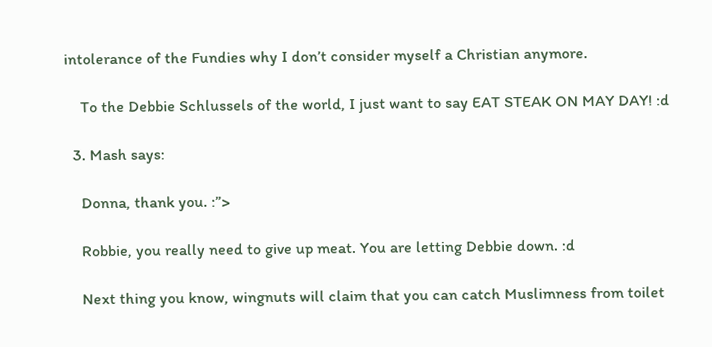intolerance of the Fundies why I don’t consider myself a Christian anymore.

    To the Debbie Schlussels of the world, I just want to say EAT STEAK ON MAY DAY! :d

  3. Mash says:

    Donna, thank you. :”>

    Robbie, you really need to give up meat. You are letting Debbie down. :d

    Next thing you know, wingnuts will claim that you can catch Muslimness from toilet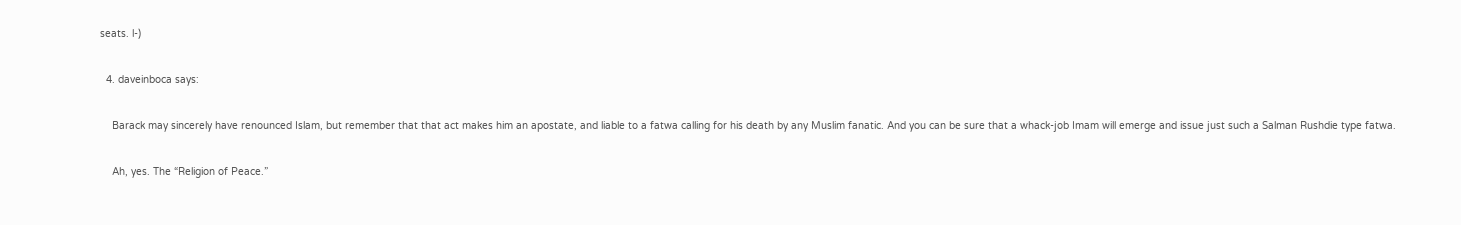seats. l-)

  4. daveinboca says:

    Barack may sincerely have renounced Islam, but remember that that act makes him an apostate, and liable to a fatwa calling for his death by any Muslim fanatic. And you can be sure that a whack-job Imam will emerge and issue just such a Salman Rushdie type fatwa.

    Ah, yes. The “Religion of Peace.”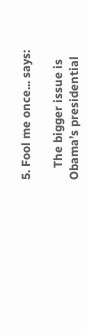5. Fool me once... says:

    The bigger issue is Obama’s presidential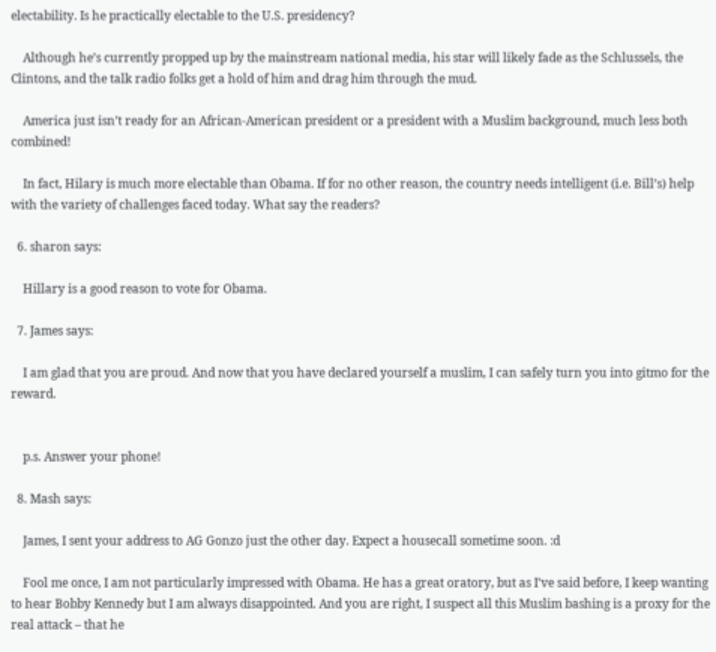electability. Is he practically electable to the U.S. presidency?

    Although he’s currently propped up by the mainstream national media, his star will likely fade as the Schlussels, the Clintons, and the talk radio folks get a hold of him and drag him through the mud.

    America just isn’t ready for an African-American president or a president with a Muslim background, much less both combined!

    In fact, Hilary is much more electable than Obama. If for no other reason, the country needs intelligent (i.e. Bill’s) help with the variety of challenges faced today. What say the readers?

  6. sharon says:

    Hillary is a good reason to vote for Obama.

  7. James says:

    I am glad that you are proud. And now that you have declared yourself a muslim, I can safely turn you into gitmo for the reward.


    p.s. Answer your phone!

  8. Mash says:

    James, I sent your address to AG Gonzo just the other day. Expect a housecall sometime soon. :d

    Fool me once, I am not particularly impressed with Obama. He has a great oratory, but as I’ve said before, I keep wanting to hear Bobby Kennedy but I am always disappointed. And you are right, I suspect all this Muslim bashing is a proxy for the real attack – that he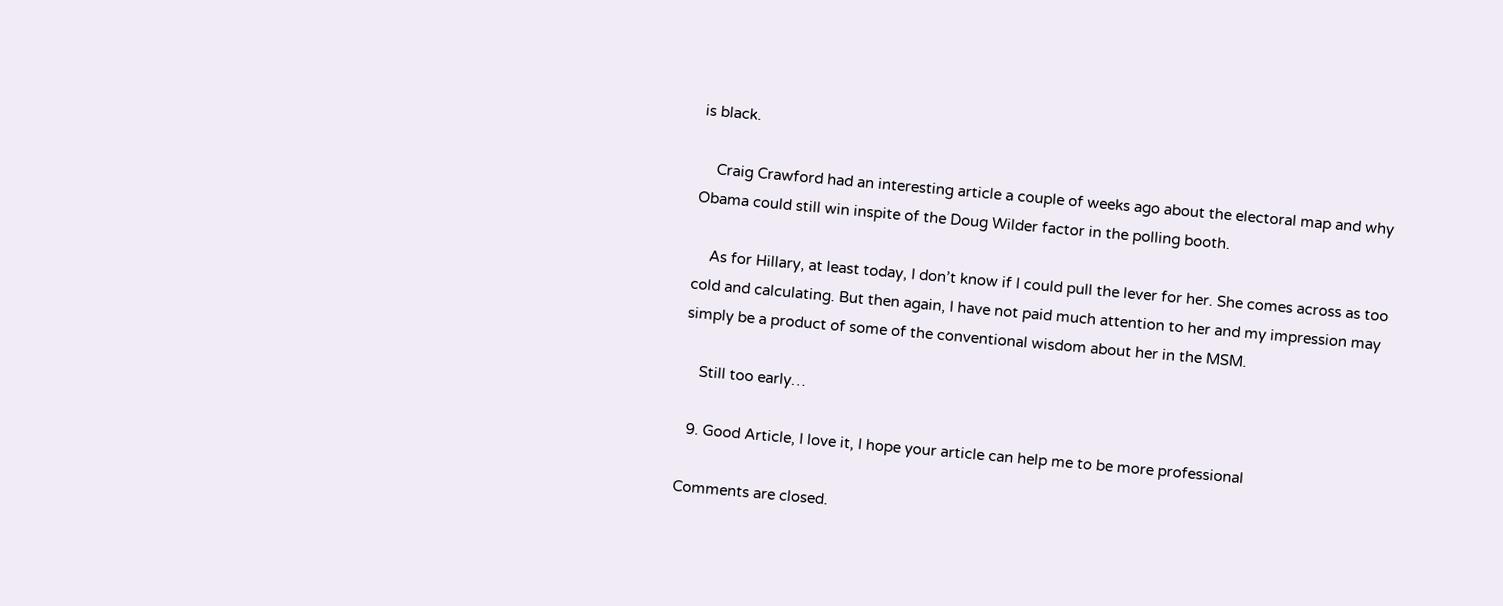is black.

    Craig Crawford had an interesting article a couple of weeks ago about the electoral map and why Obama could still win inspite of the Doug Wilder factor in the polling booth.

    As for Hillary, at least today, I don’t know if I could pull the lever for her. She comes across as too cold and calculating. But then again, I have not paid much attention to her and my impression may simply be a product of some of the conventional wisdom about her in the MSM.

    Still too early…

  9. Good Article, I love it, I hope your article can help me to be more professional

Comments are closed.